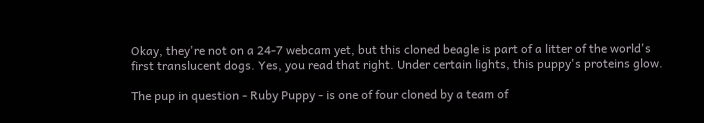Okay, they're not on a 24-7 webcam yet, but this cloned beagle is part of a litter of the world's first translucent dogs. Yes, you read that right. Under certain lights, this puppy's proteins glow.

The pup in question - Ruby Puppy - is one of four cloned by a team of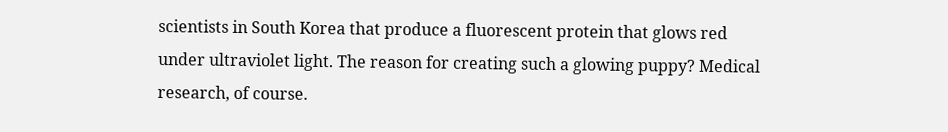scientists in South Korea that produce a fluorescent protein that glows red under ultraviolet light. The reason for creating such a glowing puppy? Medical research, of course.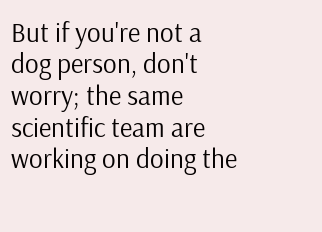But if you're not a dog person, don't worry; the same scientific team are working on doing the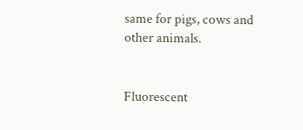same for pigs, cows and other animals.


Fluorescent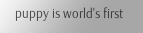puppy is world's first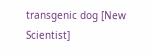transgenic dog [New Scientist]